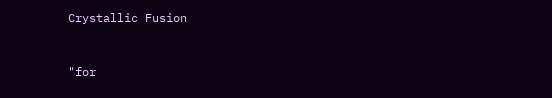Crystallic Fusion


"for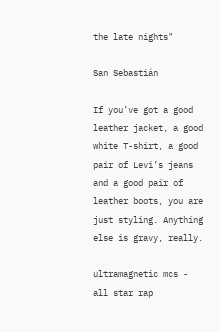the late nights"

San Sebastián

If you’ve got a good leather jacket, a good white T-shirt, a good pair of Levi’s jeans and a good pair of leather boots, you are just styling. Anything else is gravy, really.

ultramagnetic mcs - all star rap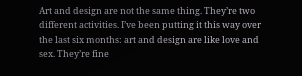Art and design are not the same thing. They’re two different activities. I’ve been putting it this way over the last six months: art and design are like love and sex. They’re fine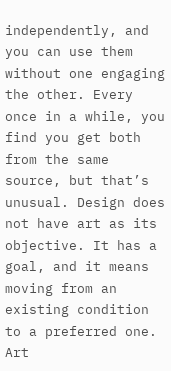independently, and you can use them without one engaging the other. Every once in a while, you find you get both from the same source, but that’s unusual. Design does not have art as its objective. It has a goal, and it means moving from an existing condition to a preferred one. Art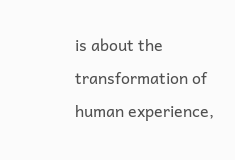is about the transformation of human experience,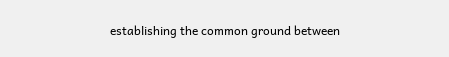establishing the common ground between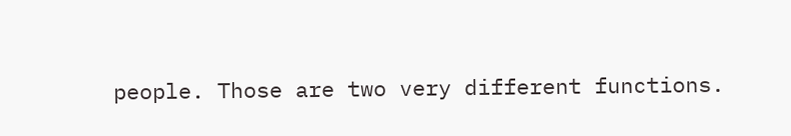people. Those are two very different functions.